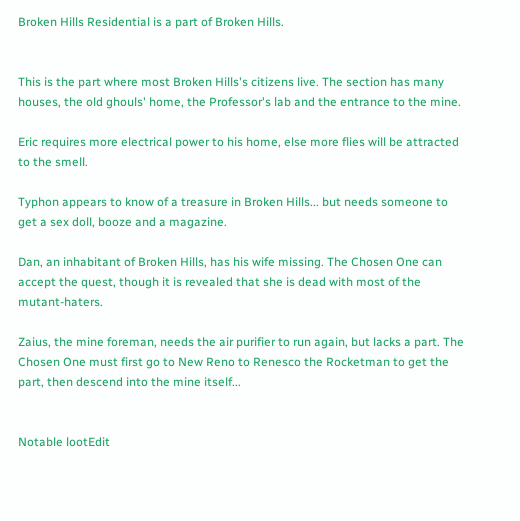Broken Hills Residential is a part of Broken Hills.


This is the part where most Broken Hills's citizens live. The section has many houses, the old ghouls' home, the Professor's lab and the entrance to the mine.

Eric requires more electrical power to his home, else more flies will be attracted to the smell.

Typhon appears to know of a treasure in Broken Hills... but needs someone to get a sex doll, booze and a magazine.

Dan, an inhabitant of Broken Hills, has his wife missing. The Chosen One can accept the quest, though it is revealed that she is dead with most of the mutant-haters.

Zaius, the mine foreman, needs the air purifier to run again, but lacks a part. The Chosen One must first go to New Reno to Renesco the Rocketman to get the part, then descend into the mine itself...


Notable lootEdit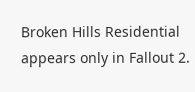Broken Hills Residential appears only in Fallout 2.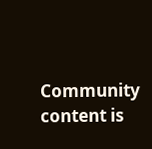Community content is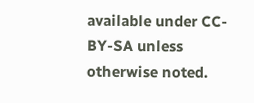available under CC-BY-SA unless otherwise noted.